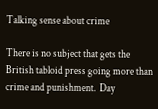Talking sense about crime

There is no subject that gets the British tabloid press going more than crime and punishment.  Day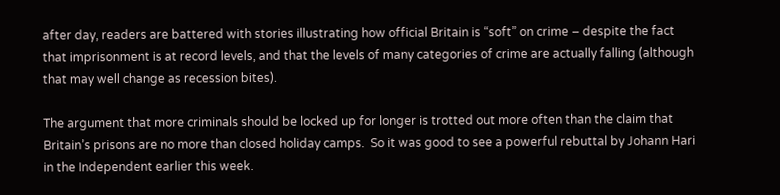after day, readers are battered with stories illustrating how official Britain is “soft” on crime – despite the fact that imprisonment is at record levels, and that the levels of many categories of crime are actually falling (although that may well change as recession bites).

The argument that more criminals should be locked up for longer is trotted out more often than the claim that Britain’s prisons are no more than closed holiday camps.  So it was good to see a powerful rebuttal by Johann Hari in the Independent earlier this week.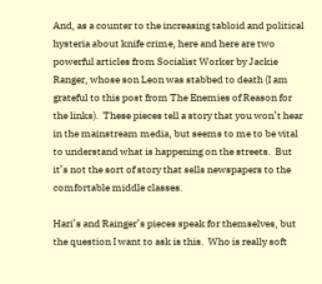And, as a counter to the increasing tabloid and political hysteria about knife crime, here and here are two powerful articles from Socialist Worker by Jackie Ranger, whose son Leon was stabbed to death (I am grateful to this post from The Enemies of Reason for the links).  These pieces tell a story that you won’t hear in the mainstream media, but seems to me to be vital to understand what is happening on the streets.  But it’s not the sort of story that sells newspapers to the comfortable middle classes.

Hari’s and Rainger’s pieces speak for themselves, but the question I want to ask is this.  Who is really soft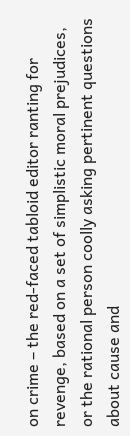on crime – the red-faced tabloid editor ranting for revenge, based on a set of simplistic moral prejudices, or the rational person coolly asking pertinent questions about cause and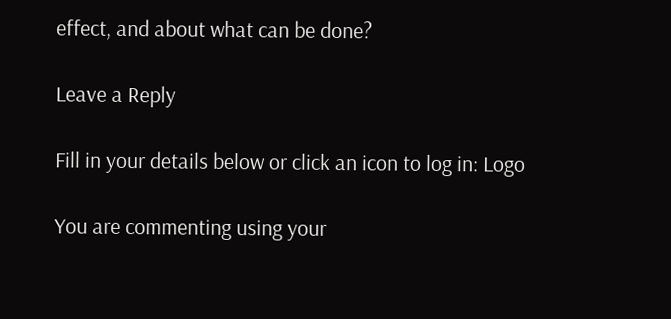effect, and about what can be done?

Leave a Reply

Fill in your details below or click an icon to log in: Logo

You are commenting using your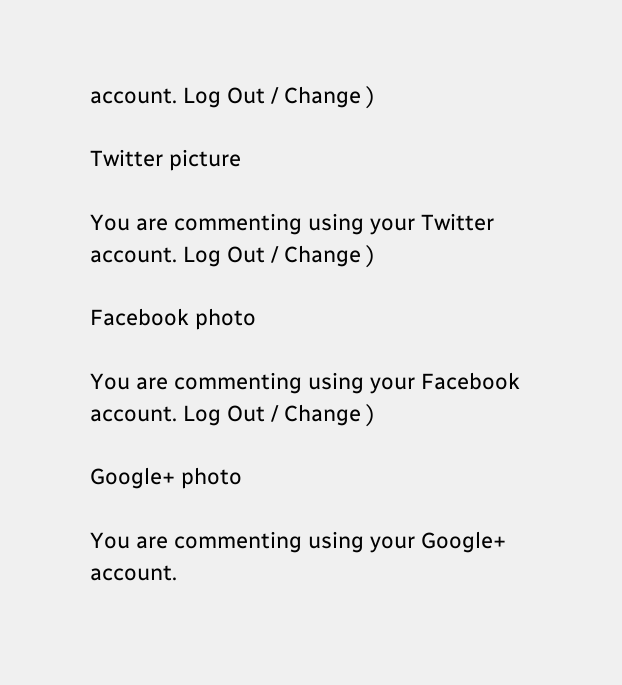account. Log Out / Change )

Twitter picture

You are commenting using your Twitter account. Log Out / Change )

Facebook photo

You are commenting using your Facebook account. Log Out / Change )

Google+ photo

You are commenting using your Google+ account.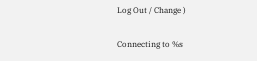Log Out / Change )

Connecting to %s